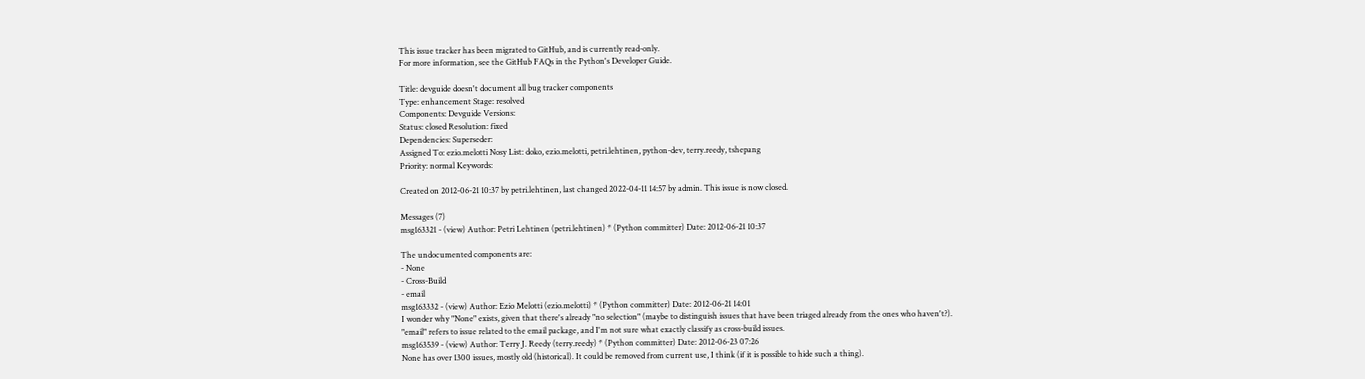This issue tracker has been migrated to GitHub, and is currently read-only.
For more information, see the GitHub FAQs in the Python's Developer Guide.

Title: devguide doesn't document all bug tracker components
Type: enhancement Stage: resolved
Components: Devguide Versions:
Status: closed Resolution: fixed
Dependencies: Superseder:
Assigned To: ezio.melotti Nosy List: doko, ezio.melotti, petri.lehtinen, python-dev, terry.reedy, tshepang
Priority: normal Keywords:

Created on 2012-06-21 10:37 by petri.lehtinen, last changed 2022-04-11 14:57 by admin. This issue is now closed.

Messages (7)
msg163321 - (view) Author: Petri Lehtinen (petri.lehtinen) * (Python committer) Date: 2012-06-21 10:37

The undocumented components are:
- None
- Cross-Build
- email
msg163332 - (view) Author: Ezio Melotti (ezio.melotti) * (Python committer) Date: 2012-06-21 14:01
I wonder why "None" exists, given that there's already "no selection" (maybe to distinguish issues that have been triaged already from the ones who haven't?).
"email" refers to issue related to the email package, and I'm not sure what exactly classify as cross-build issues.
msg163539 - (view) Author: Terry J. Reedy (terry.reedy) * (Python committer) Date: 2012-06-23 07:26
None has over 1300 issues, mostly old (historical). It could be removed from current use, I think (if it is possible to hide such a thing).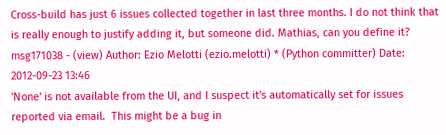Cross-build has just 6 issues collected together in last three months. I do not think that is really enough to justify adding it, but someone did. Mathias, can you define it?
msg171038 - (view) Author: Ezio Melotti (ezio.melotti) * (Python committer) Date: 2012-09-23 13:46
'None' is not available from the UI, and I suspect it's automatically set for issues reported via email.  This might be a bug in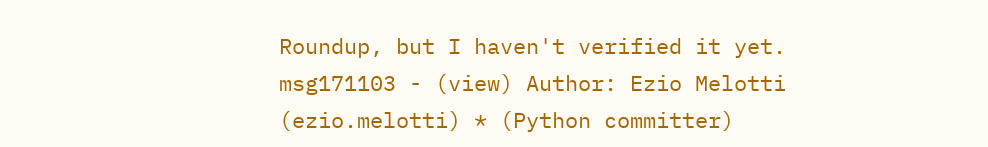Roundup, but I haven't verified it yet.
msg171103 - (view) Author: Ezio Melotti (ezio.melotti) * (Python committer)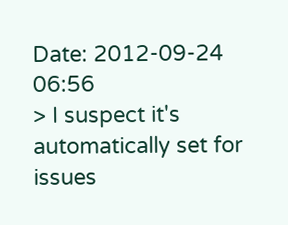Date: 2012-09-24 06:56
> I suspect it's automatically set for issues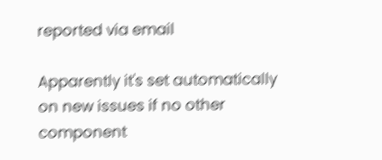reported via email

Apparently it's set automatically on new issues if no other component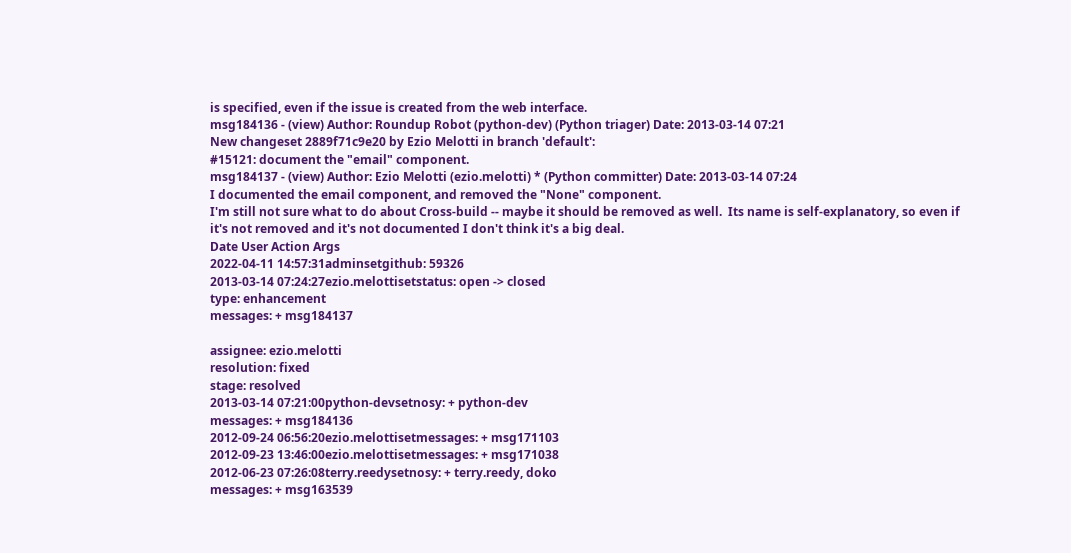is specified, even if the issue is created from the web interface.
msg184136 - (view) Author: Roundup Robot (python-dev) (Python triager) Date: 2013-03-14 07:21
New changeset 2889f71c9e20 by Ezio Melotti in branch 'default':
#15121: document the "email" component.
msg184137 - (view) Author: Ezio Melotti (ezio.melotti) * (Python committer) Date: 2013-03-14 07:24
I documented the email component, and removed the "None" component.
I'm still not sure what to do about Cross-build -- maybe it should be removed as well.  Its name is self-explanatory, so even if it's not removed and it's not documented I don't think it's a big deal.
Date User Action Args
2022-04-11 14:57:31adminsetgithub: 59326
2013-03-14 07:24:27ezio.melottisetstatus: open -> closed
type: enhancement
messages: + msg184137

assignee: ezio.melotti
resolution: fixed
stage: resolved
2013-03-14 07:21:00python-devsetnosy: + python-dev
messages: + msg184136
2012-09-24 06:56:20ezio.melottisetmessages: + msg171103
2012-09-23 13:46:00ezio.melottisetmessages: + msg171038
2012-06-23 07:26:08terry.reedysetnosy: + terry.reedy, doko
messages: + msg163539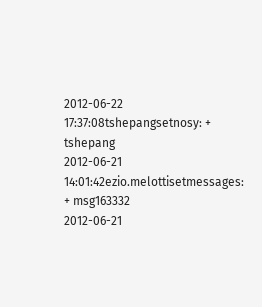2012-06-22 17:37:08tshepangsetnosy: + tshepang
2012-06-21 14:01:42ezio.melottisetmessages: + msg163332
2012-06-21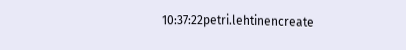10:37:22petri.lehtinencreate